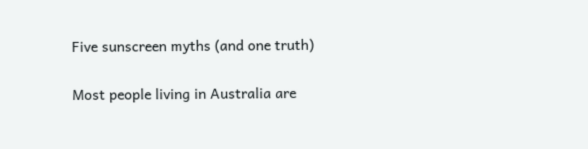Five sunscreen myths (and one truth)

Most people living in Australia are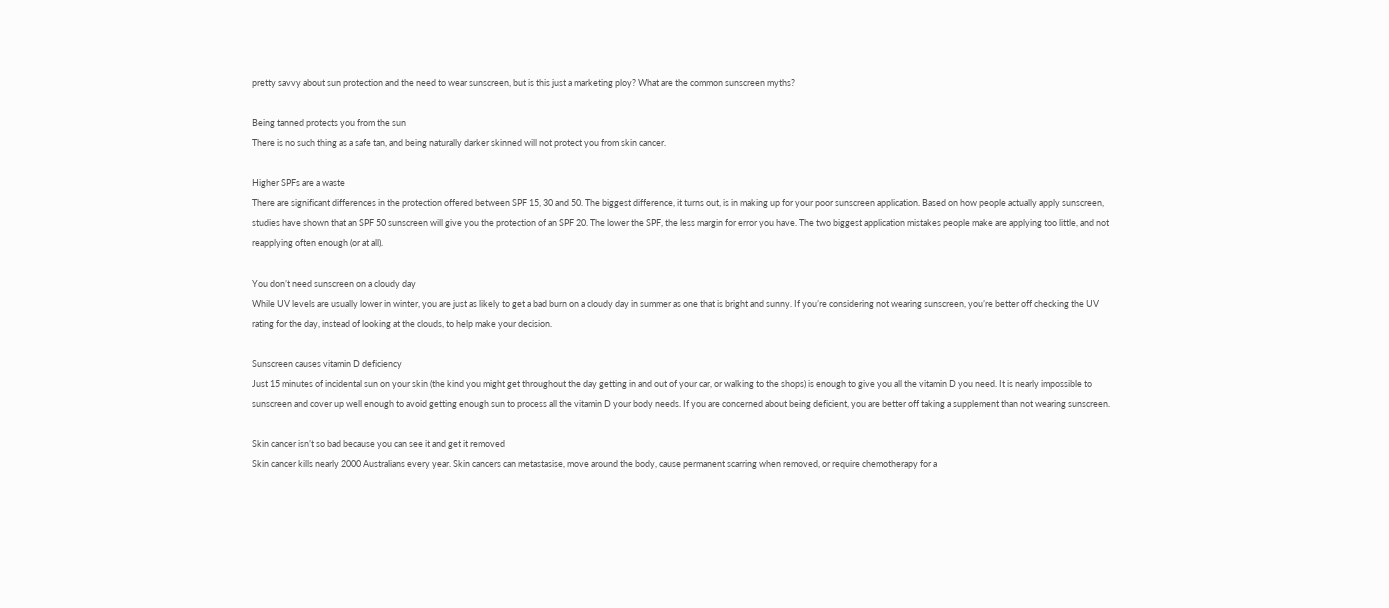pretty savvy about sun protection and the need to wear sunscreen, but is this just a marketing ploy? What are the common sunscreen myths?

Being tanned protects you from the sun
There is no such thing as a safe tan, and being naturally darker skinned will not protect you from skin cancer.

Higher SPFs are a waste
There are significant differences in the protection offered between SPF 15, 30 and 50. The biggest difference, it turns out, is in making up for your poor sunscreen application. Based on how people actually apply sunscreen, studies have shown that an SPF 50 sunscreen will give you the protection of an SPF 20. The lower the SPF, the less margin for error you have. The two biggest application mistakes people make are applying too little, and not reapplying often enough (or at all).

You don’t need sunscreen on a cloudy day
While UV levels are usually lower in winter, you are just as likely to get a bad burn on a cloudy day in summer as one that is bright and sunny. If you’re considering not wearing sunscreen, you’re better off checking the UV rating for the day, instead of looking at the clouds, to help make your decision.

Sunscreen causes vitamin D deficiency
Just 15 minutes of incidental sun on your skin (the kind you might get throughout the day getting in and out of your car, or walking to the shops) is enough to give you all the vitamin D you need. It is nearly impossible to sunscreen and cover up well enough to avoid getting enough sun to process all the vitamin D your body needs. If you are concerned about being deficient, you are better off taking a supplement than not wearing sunscreen.

Skin cancer isn’t so bad because you can see it and get it removed
Skin cancer kills nearly 2000 Australians every year. Skin cancers can metastasise, move around the body, cause permanent scarring when removed, or require chemotherapy for a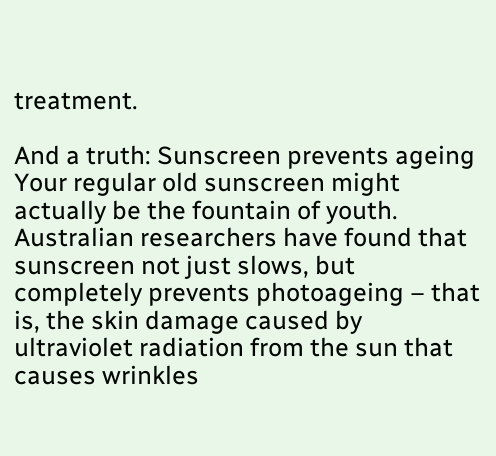treatment.

And a truth: Sunscreen prevents ageing
Your regular old sunscreen might actually be the fountain of youth. Australian researchers have found that sunscreen not just slows, but completely prevents photoageing – that is, the skin damage caused by ultraviolet radiation from the sun that causes wrinkles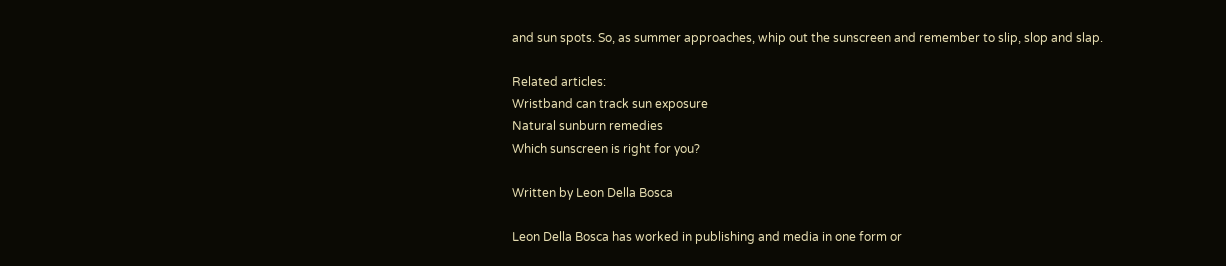and sun spots. So, as summer approaches, whip out the sunscreen and remember to slip, slop and slap.

Related articles:
Wristband can track sun exposure
Natural sunburn remedies
Which sunscreen is right for you?

Written by Leon Della Bosca

Leon Della Bosca has worked in publishing and media in one form or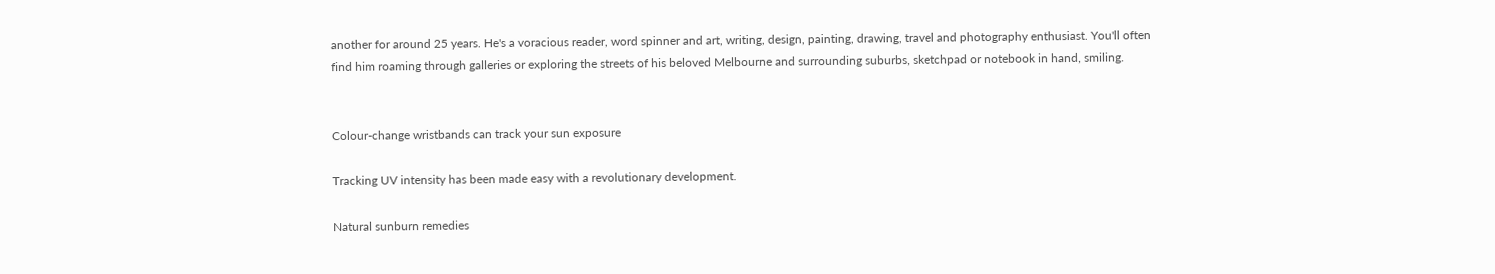another for around 25 years. He's a voracious reader, word spinner and art, writing, design, painting, drawing, travel and photography enthusiast. You'll often find him roaming through galleries or exploring the streets of his beloved Melbourne and surrounding suburbs, sketchpad or notebook in hand, smiling.


Colour-change wristbands can track your sun exposure

Tracking UV intensity has been made easy with a revolutionary development.

Natural sunburn remedies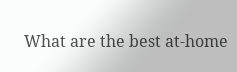What are the best at-home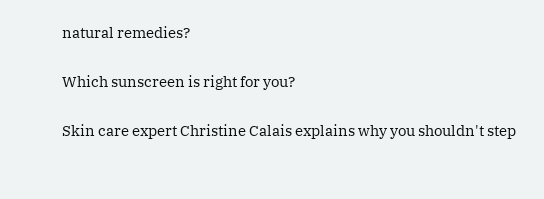natural remedies?

Which sunscreen is right for you?

Skin care expert Christine Calais explains why you shouldn't step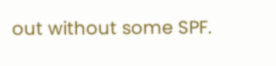out without some SPF.